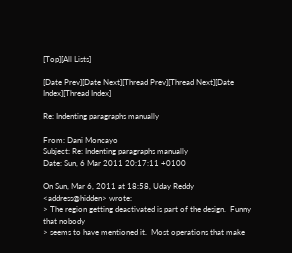[Top][All Lists]

[Date Prev][Date Next][Thread Prev][Thread Next][Date Index][Thread Index]

Re: Indenting paragraphs manually

From: Dani Moncayo
Subject: Re: Indenting paragraphs manually
Date: Sun, 6 Mar 2011 20:17:11 +0100

On Sun, Mar 6, 2011 at 18:58, Uday Reddy <address@hidden> wrote:
> The region getting deactivated is part of the design.  Funny that nobody
> seems to have mentioned it.  Most operations that make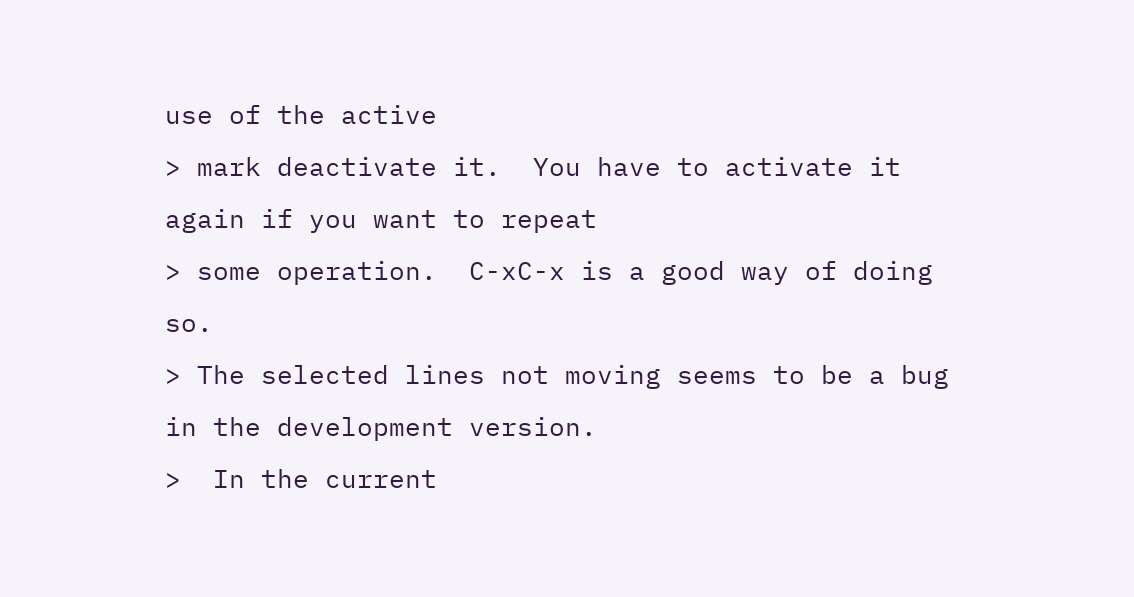use of the active
> mark deactivate it.  You have to activate it again if you want to repeat
> some operation.  C-xC-x is a good way of doing so.
> The selected lines not moving seems to be a bug in the development version.
>  In the current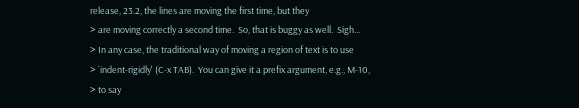release, 23.2, the lines are moving the first time, but they
> are moving correctly a second time.  So, that is buggy as well.  Sigh...
> In any case, the traditional way of moving a region of text is to use
> `indent-rigidly' (C-x TAB).  You can give it a prefix argument, e.g., M-10,
> to say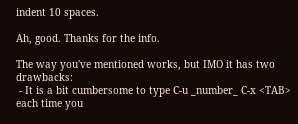indent 10 spaces.

Ah, good. Thanks for the info.

The way you've mentioned works, but IMO it has two drawbacks:
 - It is a bit cumbersome to type C-u _number_ C-x <TAB> each time you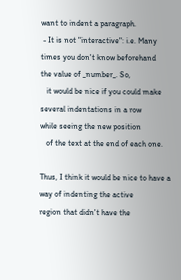want to indent a paragraph.
 - It is not "interactive": i.e. Many times you don't know beforehand
the value of _number_. So,
   it would be nice if you could make several indentations in a row
while seeing the new position
   of the text at the end of each one.

Thus, I think it would be nice to have a way of indenting the active
region that didn't have the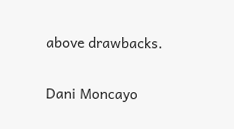above drawbacks.

Dani Moncayo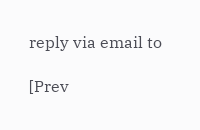reply via email to

[Prev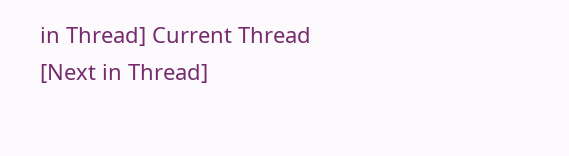in Thread] Current Thread [Next in Thread]